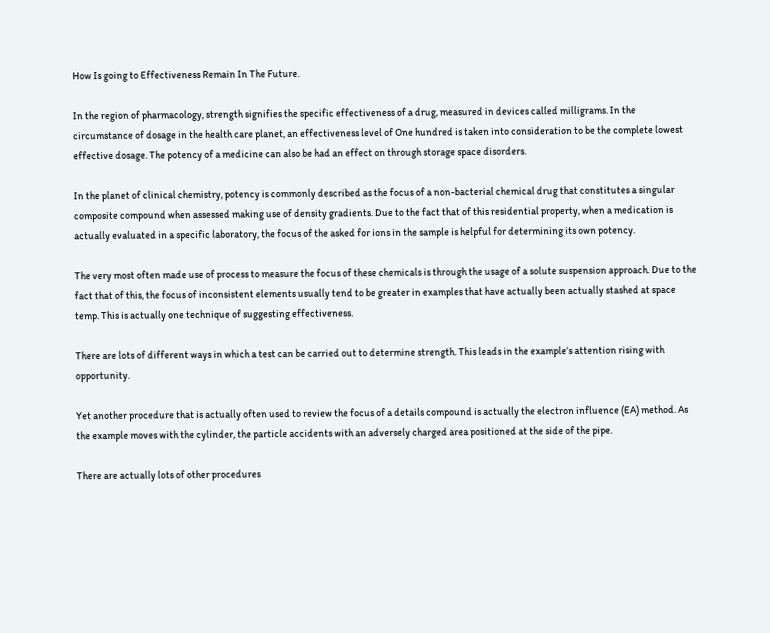How Is going to Effectiveness Remain In The Future.

In the region of pharmacology, strength signifies the specific effectiveness of a drug, measured in devices called milligrams. In the circumstance of dosage in the health care planet, an effectiveness level of One hundred is taken into consideration to be the complete lowest effective dosage. The potency of a medicine can also be had an effect on through storage space disorders.

In the planet of clinical chemistry, potency is commonly described as the focus of a non-bacterial chemical drug that constitutes a singular composite compound when assessed making use of density gradients. Due to the fact that of this residential property, when a medication is actually evaluated in a specific laboratory, the focus of the asked for ions in the sample is helpful for determining its own potency.

The very most often made use of process to measure the focus of these chemicals is through the usage of a solute suspension approach. Due to the fact that of this, the focus of inconsistent elements usually tend to be greater in examples that have actually been actually stashed at space temp. This is actually one technique of suggesting effectiveness.

There are lots of different ways in which a test can be carried out to determine strength. This leads in the example’s attention rising with opportunity.

Yet another procedure that is actually often used to review the focus of a details compound is actually the electron influence (EA) method. As the example moves with the cylinder, the particle accidents with an adversely charged area positioned at the side of the pipe.

There are actually lots of other procedures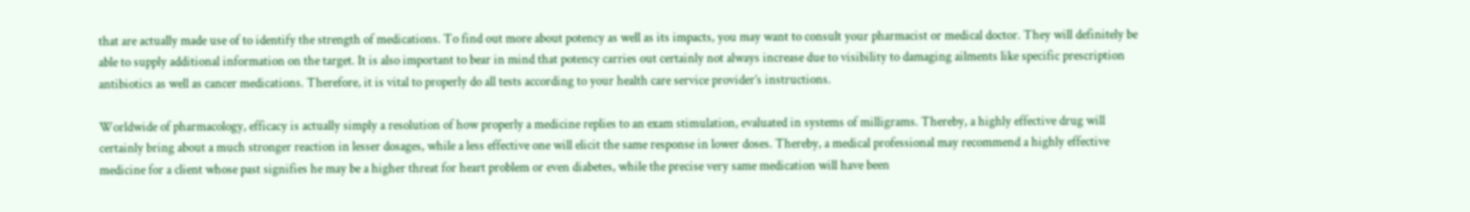that are actually made use of to identify the strength of medications. To find out more about potency as well as its impacts, you may want to consult your pharmacist or medical doctor. They will definitely be able to supply additional information on the target. It is also important to bear in mind that potency carries out certainly not always increase due to visibility to damaging ailments like specific prescription antibiotics as well as cancer medications. Therefore, it is vital to properly do all tests according to your health care service provider’s instructions.

Worldwide of pharmacology, efficacy is actually simply a resolution of how properly a medicine replies to an exam stimulation, evaluated in systems of milligrams. Thereby, a highly effective drug will certainly bring about a much stronger reaction in lesser dosages, while a less effective one will elicit the same response in lower doses. Thereby, a medical professional may recommend a highly effective medicine for a client whose past signifies he may be a higher threat for heart problem or even diabetes, while the precise very same medication will have been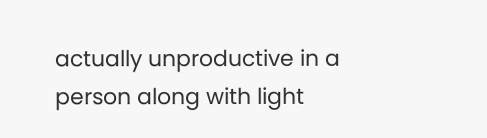actually unproductive in a person along with light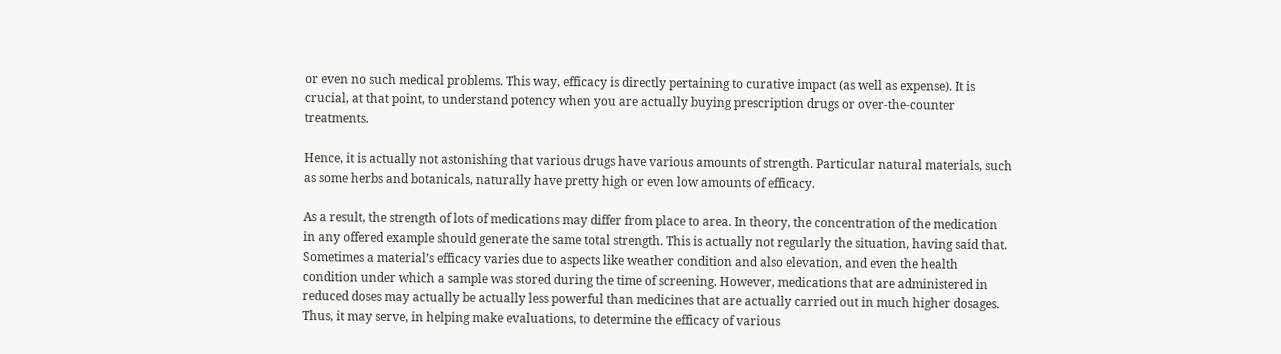or even no such medical problems. This way, efficacy is directly pertaining to curative impact (as well as expense). It is crucial, at that point, to understand potency when you are actually buying prescription drugs or over-the-counter treatments.

Hence, it is actually not astonishing that various drugs have various amounts of strength. Particular natural materials, such as some herbs and botanicals, naturally have pretty high or even low amounts of efficacy.

As a result, the strength of lots of medications may differ from place to area. In theory, the concentration of the medication in any offered example should generate the same total strength. This is actually not regularly the situation, having said that. Sometimes a material’s efficacy varies due to aspects like weather condition and also elevation, and even the health condition under which a sample was stored during the time of screening. However, medications that are administered in reduced doses may actually be actually less powerful than medicines that are actually carried out in much higher dosages. Thus, it may serve, in helping make evaluations, to determine the efficacy of various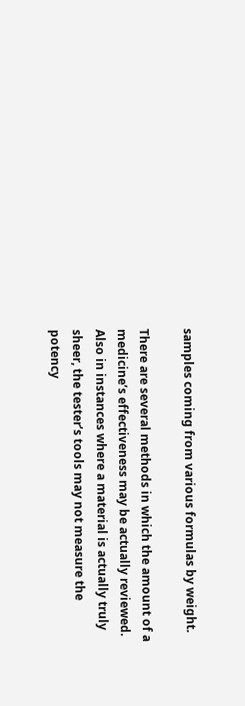samples coming from various formulas by weight.

There are several methods in which the amount of a medicine’s effectiveness may be actually reviewed. Also in instances where a material is actually truly sheer, the tester’s tools may not measure the potency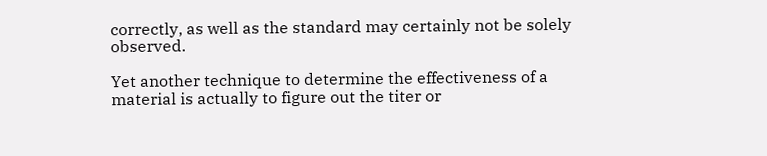correctly, as well as the standard may certainly not be solely observed.

Yet another technique to determine the effectiveness of a material is actually to figure out the titer or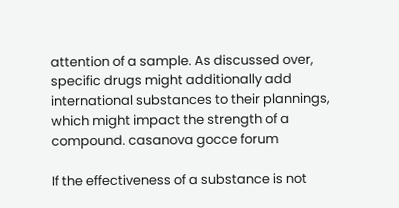attention of a sample. As discussed over, specific drugs might additionally add international substances to their plannings, which might impact the strength of a compound. casanova gocce forum

If the effectiveness of a substance is not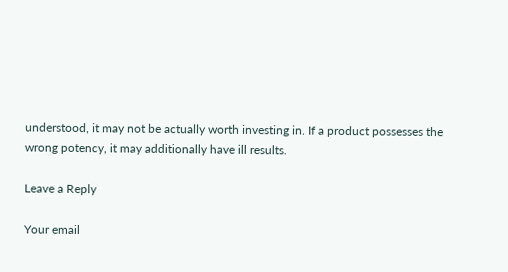understood, it may not be actually worth investing in. If a product possesses the wrong potency, it may additionally have ill results.

Leave a Reply

Your email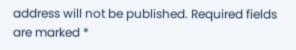address will not be published. Required fields are marked *